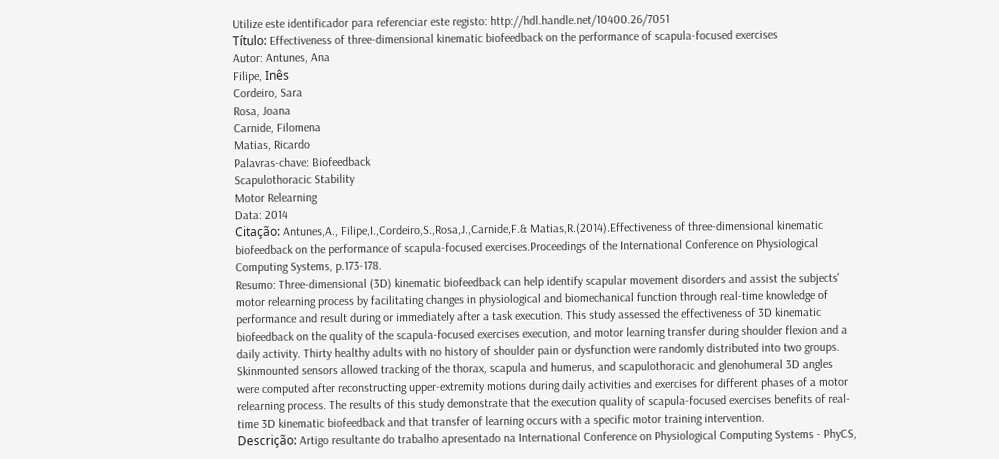Utilize este identificador para referenciar este registo: http://hdl.handle.net/10400.26/7051
Título: Effectiveness of three-dimensional kinematic biofeedback on the performance of scapula-focused exercises
Autor: Antunes, Ana
Filipe, Inês
Cordeiro, Sara
Rosa, Joana
Carnide, Filomena
Matias, Ricardo
Palavras-chave: Biofeedback
Scapulothoracic Stability
Motor Relearning
Data: 2014
Citação: Antunes,A., Filipe,I.,Cordeiro,S.,Rosa,J.,Carnide,F.& Matias,R.(2014).Effectiveness of three-dimensional kinematic biofeedback on the performance of scapula-focused exercises.Proceedings of the International Conference on Physiological Computing Systems, p.173-178.
Resumo: Three-dimensional (3D) kinematic biofeedback can help identify scapular movement disorders and assist the subjects' motor relearning process by facilitating changes in physiological and biomechanical function through real-time knowledge of performance and result during or immediately after a task execution. This study assessed the effectiveness of 3D kinematic biofeedback on the quality of the scapula-focused exercises execution, and motor learning transfer during shoulder flexion and a daily activity. Thirty healthy adults with no history of shoulder pain or dysfunction were randomly distributed into two groups. Skinmounted sensors allowed tracking of the thorax, scapula and humerus, and scapulothoracic and glenohumeral 3D angles were computed after reconstructing upper-extremity motions during daily activities and exercises for different phases of a motor relearning process. The results of this study demonstrate that the execution quality of scapula-focused exercises benefits of real-time 3D kinematic biofeedback and that transfer of learning occurs with a specific motor training intervention.
Descrição: Artigo resultante do trabalho apresentado na International Conference on Physiological Computing Systems - PhyCS,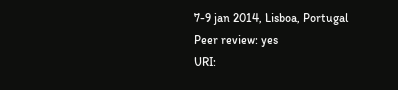7-9 jan 2014, Lisboa, Portugal
Peer review: yes
URI: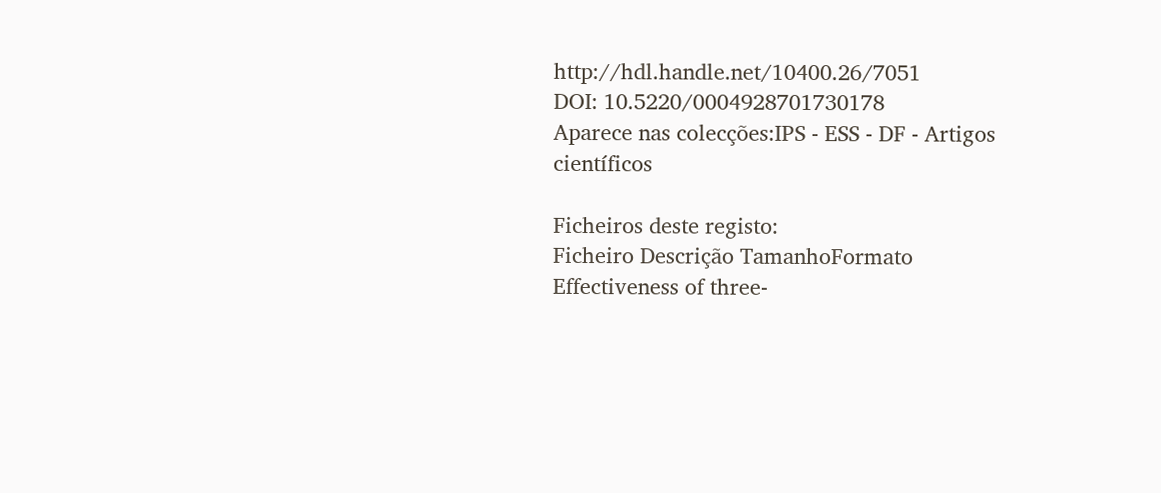http://hdl.handle.net/10400.26/7051
DOI: 10.5220/0004928701730178
Aparece nas colecções:IPS - ESS - DF - Artigos científicos

Ficheiros deste registo:
Ficheiro Descrição TamanhoFormato
Effectiveness of three-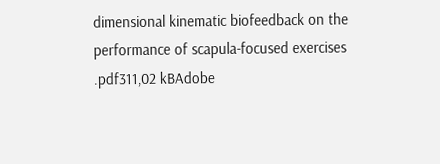dimensional kinematic biofeedback on the performance of scapula-focused exercises .pdf311,02 kBAdobe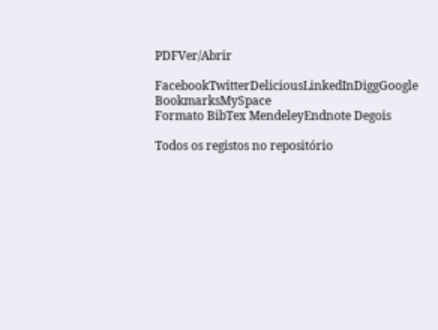PDFVer/Abrir

FacebookTwitterDeliciousLinkedInDiggGoogle BookmarksMySpace
Formato BibTex MendeleyEndnote Degois

Todos os registos no repositório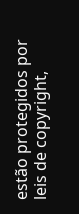estão protegidos por leis de copyright,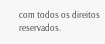com todos os direitos reservados.